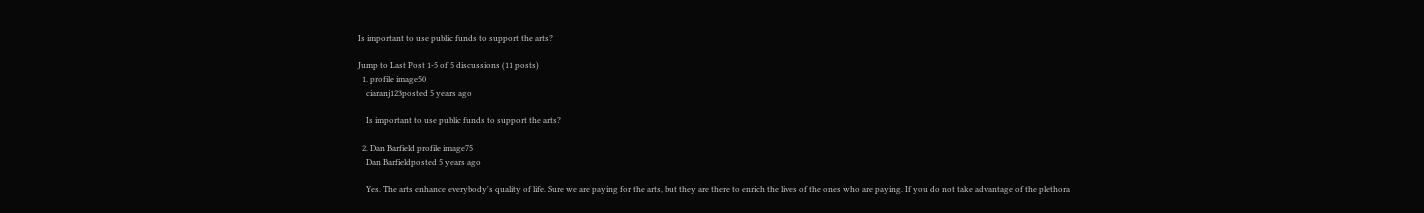Is important to use public funds to support the arts?

Jump to Last Post 1-5 of 5 discussions (11 posts)
  1. profile image50
    ciaranj123posted 5 years ago

    Is important to use public funds to support the arts?

  2. Dan Barfield profile image75
    Dan Barfieldposted 5 years ago

    Yes. The arts enhance everybody's quality of life. Sure we are paying for the arts, but they are there to enrich the lives of the ones who are paying. If you do not take advantage of the plethora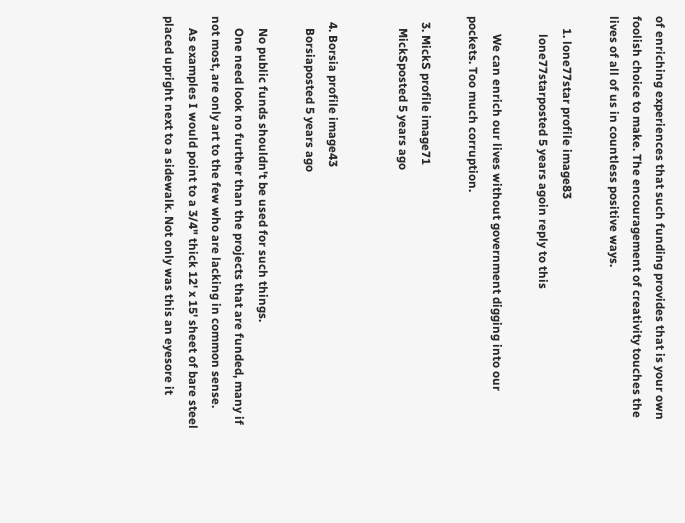of enriching experiences that such funding provides that is your own foolish choice to make. The encouragement of creativity touches the lives of all of us in countless positive ways.

    1. lone77star profile image83
      lone77starposted 5 years agoin reply to this

      We can enrich our lives without government digging into our pockets. Too much corruption.

  3. MickS profile image71
    MickSposted 5 years ago


  4. Borsia profile image43
    Borsiaposted 5 years ago

    No public funds shouldn't be used for such things.
    One need look no further than the projects that are funded, many if not most, are only art to the few who are lacking in common sense.
    As examples I would point to a 3/4" thick 12' x 15' sheet of bare steel placed upright next to a sidewalk. Not only was this an eyesore it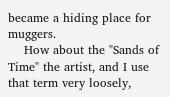became a hiding place for muggers.
    How about the "Sands of Time" the artist, and I use that term very loosely,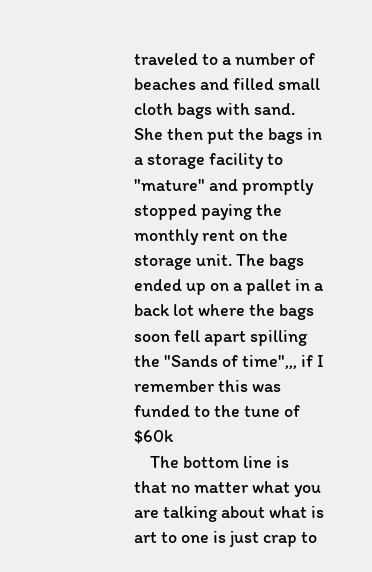traveled to a number of beaches and filled small cloth bags with sand. She then put the bags in a storage facility to "mature" and promptly stopped paying the monthly rent on the storage unit. The bags ended up on a pallet in a back lot where the bags soon fell apart spilling the "Sands of time",,, if I remember this was funded to the tune of $60k
    The bottom line is that no matter what you are talking about what is art to one is just crap to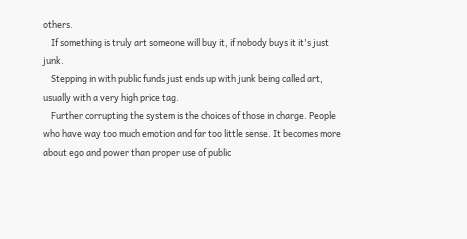others.
    If something is truly art someone will buy it, if nobody buys it it's just junk.
    Stepping in with public funds just ends up with junk being called art, usually with a very high price tag.
    Further corrupting the system is the choices of those in charge. People who have way too much emotion and far too little sense. It becomes more about ego and power than proper use of public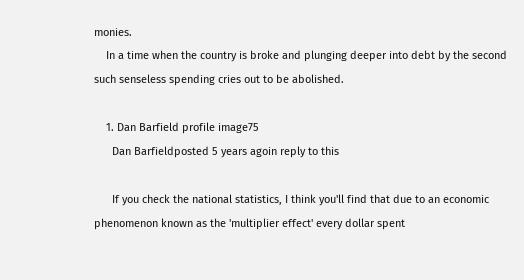monies.
    In a time when the country is broke and plunging deeper into debt by the second such senseless spending cries out to be abolished.

    1. Dan Barfield profile image75
      Dan Barfieldposted 5 years agoin reply to this

      If you check the national statistics, I think you'll find that due to an economic phenomenon known as the 'multiplier effect' every dollar spent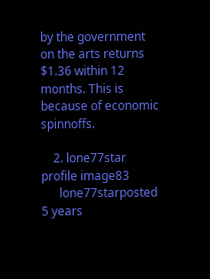by the government on the arts returns $1.36 within 12 months. This is because of economic spinnoffs.

    2. lone77star profile image83
      lone77starposted 5 years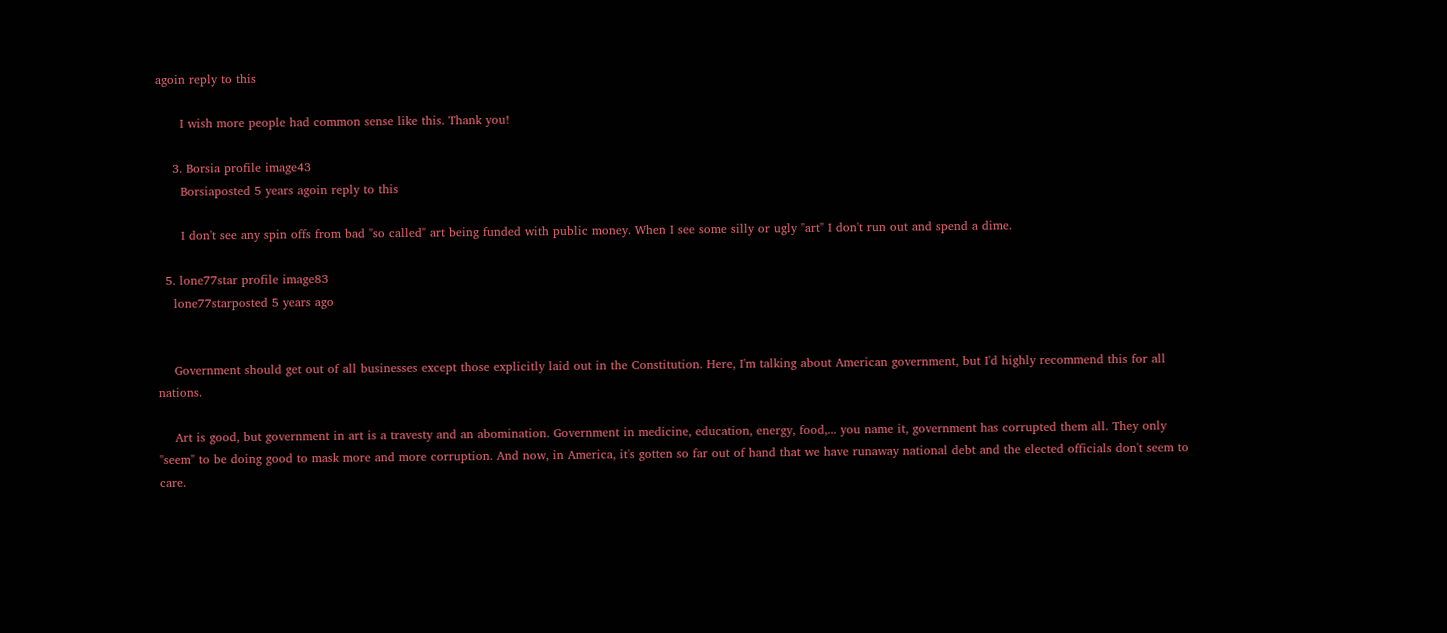agoin reply to this

      I wish more people had common sense like this. Thank you!

    3. Borsia profile image43
      Borsiaposted 5 years agoin reply to this

      I don't see any spin offs from bad "so called" art being funded with public money. When I see some silly or ugly "art" I don't run out and spend a dime.

  5. lone77star profile image83
    lone77starposted 5 years ago


    Government should get out of all businesses except those explicitly laid out in the Constitution. Here, I'm talking about American government, but I'd highly recommend this for all nations.

    Art is good, but government in art is a travesty and an abomination. Government in medicine, education, energy, food,... you name it, government has corrupted them all. They only "seem" to be doing good to mask more and more corruption. And now, in America, it's gotten so far out of hand that we have runaway national debt and the elected officials don't seem to care.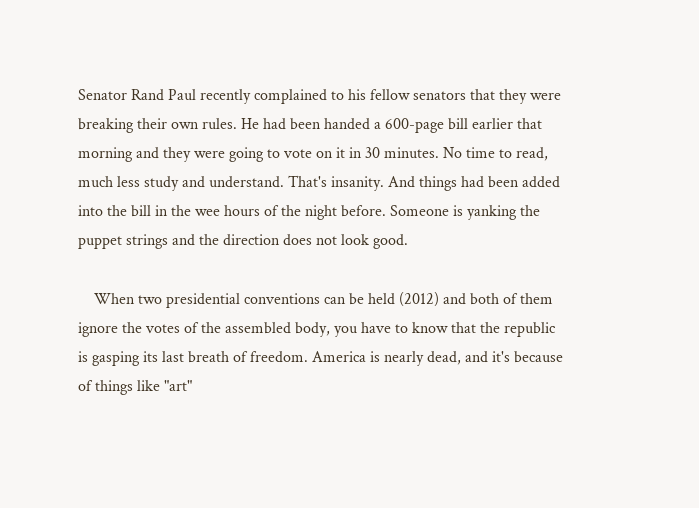Senator Rand Paul recently complained to his fellow senators that they were breaking their own rules. He had been handed a 600-page bill earlier that morning and they were going to vote on it in 30 minutes. No time to read, much less study and understand. That's insanity. And things had been added into the bill in the wee hours of the night before. Someone is yanking the puppet strings and the direction does not look good.

    When two presidential conventions can be held (2012) and both of them ignore the votes of the assembled body, you have to know that the republic is gasping its last breath of freedom. America is nearly dead, and it's because of things like "art"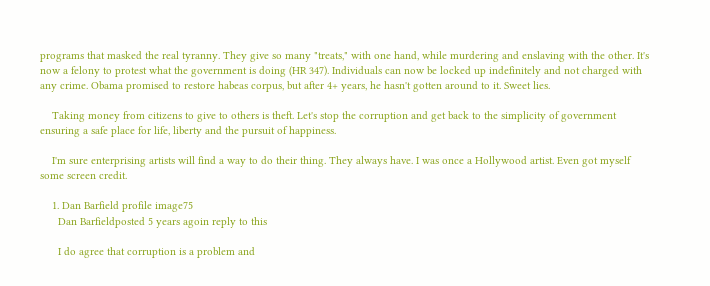programs that masked the real tyranny. They give so many "treats," with one hand, while murdering and enslaving with the other. It's now a felony to protest what the government is doing (HR 347). Individuals can now be locked up indefinitely and not charged with any crime. Obama promised to restore habeas corpus, but after 4+ years, he hasn't gotten around to it. Sweet lies.

    Taking money from citizens to give to others is theft. Let's stop the corruption and get back to the simplicity of government ensuring a safe place for life, liberty and the pursuit of happiness.

    I'm sure enterprising artists will find a way to do their thing. They always have. I was once a Hollywood artist. Even got myself some screen credit.

    1. Dan Barfield profile image75
      Dan Barfieldposted 5 years agoin reply to this

      I do agree that corruption is a problem and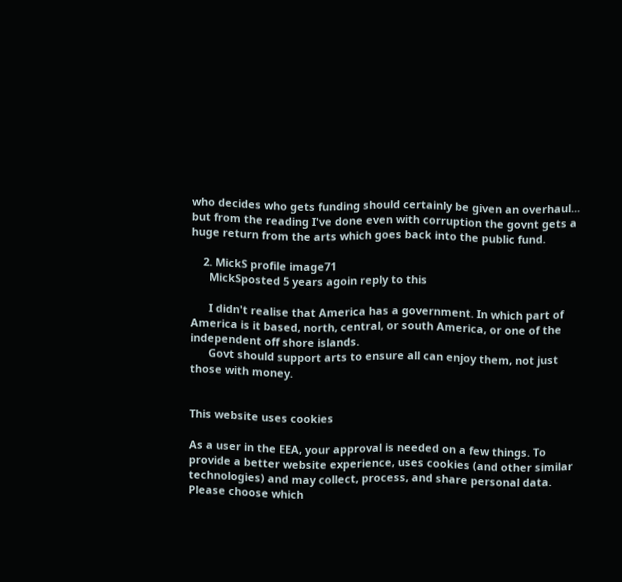who decides who gets funding should certainly be given an overhaul... but from the reading I've done even with corruption the govnt gets a huge return from the arts which goes back into the public fund.

    2. MickS profile image71
      MickSposted 5 years agoin reply to this

      I didn't realise that America has a government. In which part of America is it based, north, central, or south America, or one of the independent off shore islands.
      Govt should support arts to ensure all can enjoy them, not just those with money.


This website uses cookies

As a user in the EEA, your approval is needed on a few things. To provide a better website experience, uses cookies (and other similar technologies) and may collect, process, and share personal data. Please choose which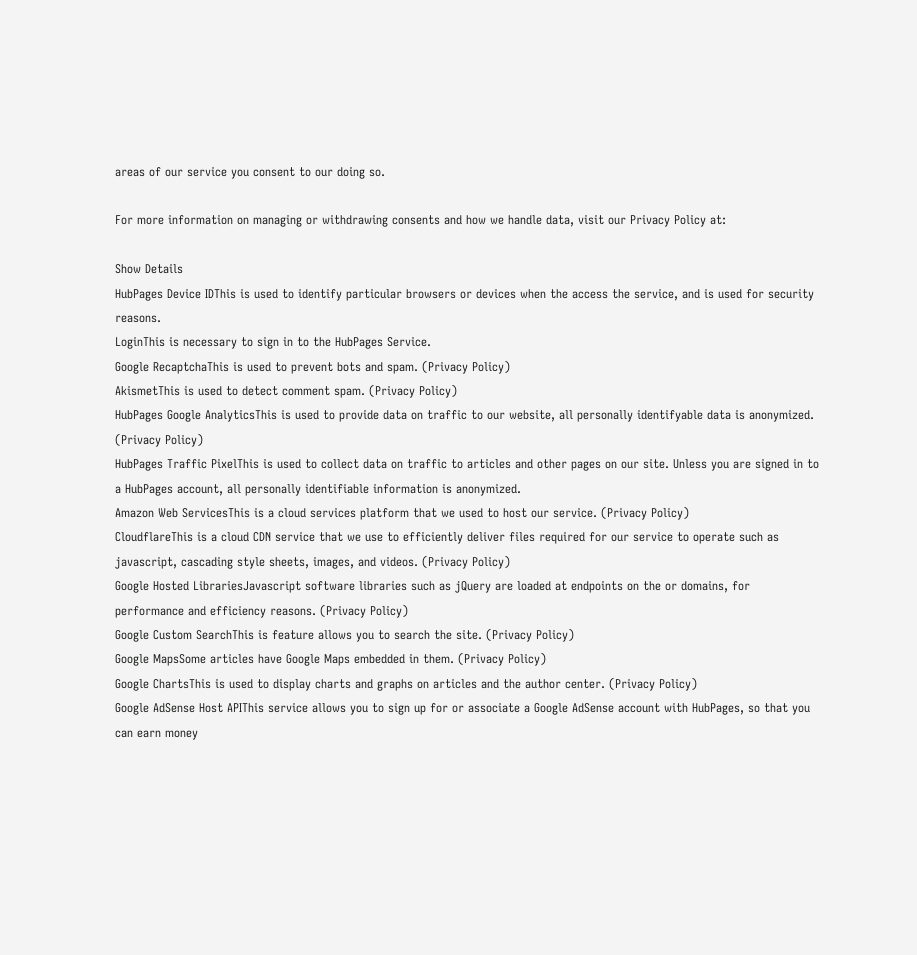areas of our service you consent to our doing so.

For more information on managing or withdrawing consents and how we handle data, visit our Privacy Policy at:

Show Details
HubPages Device IDThis is used to identify particular browsers or devices when the access the service, and is used for security reasons.
LoginThis is necessary to sign in to the HubPages Service.
Google RecaptchaThis is used to prevent bots and spam. (Privacy Policy)
AkismetThis is used to detect comment spam. (Privacy Policy)
HubPages Google AnalyticsThis is used to provide data on traffic to our website, all personally identifyable data is anonymized. (Privacy Policy)
HubPages Traffic PixelThis is used to collect data on traffic to articles and other pages on our site. Unless you are signed in to a HubPages account, all personally identifiable information is anonymized.
Amazon Web ServicesThis is a cloud services platform that we used to host our service. (Privacy Policy)
CloudflareThis is a cloud CDN service that we use to efficiently deliver files required for our service to operate such as javascript, cascading style sheets, images, and videos. (Privacy Policy)
Google Hosted LibrariesJavascript software libraries such as jQuery are loaded at endpoints on the or domains, for performance and efficiency reasons. (Privacy Policy)
Google Custom SearchThis is feature allows you to search the site. (Privacy Policy)
Google MapsSome articles have Google Maps embedded in them. (Privacy Policy)
Google ChartsThis is used to display charts and graphs on articles and the author center. (Privacy Policy)
Google AdSense Host APIThis service allows you to sign up for or associate a Google AdSense account with HubPages, so that you can earn money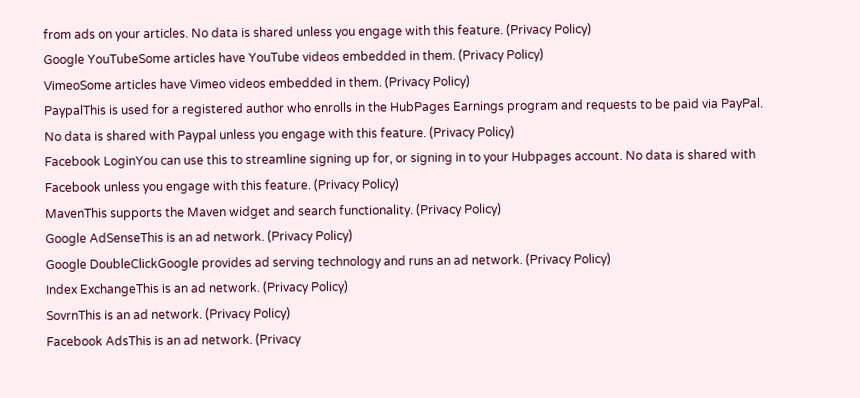from ads on your articles. No data is shared unless you engage with this feature. (Privacy Policy)
Google YouTubeSome articles have YouTube videos embedded in them. (Privacy Policy)
VimeoSome articles have Vimeo videos embedded in them. (Privacy Policy)
PaypalThis is used for a registered author who enrolls in the HubPages Earnings program and requests to be paid via PayPal. No data is shared with Paypal unless you engage with this feature. (Privacy Policy)
Facebook LoginYou can use this to streamline signing up for, or signing in to your Hubpages account. No data is shared with Facebook unless you engage with this feature. (Privacy Policy)
MavenThis supports the Maven widget and search functionality. (Privacy Policy)
Google AdSenseThis is an ad network. (Privacy Policy)
Google DoubleClickGoogle provides ad serving technology and runs an ad network. (Privacy Policy)
Index ExchangeThis is an ad network. (Privacy Policy)
SovrnThis is an ad network. (Privacy Policy)
Facebook AdsThis is an ad network. (Privacy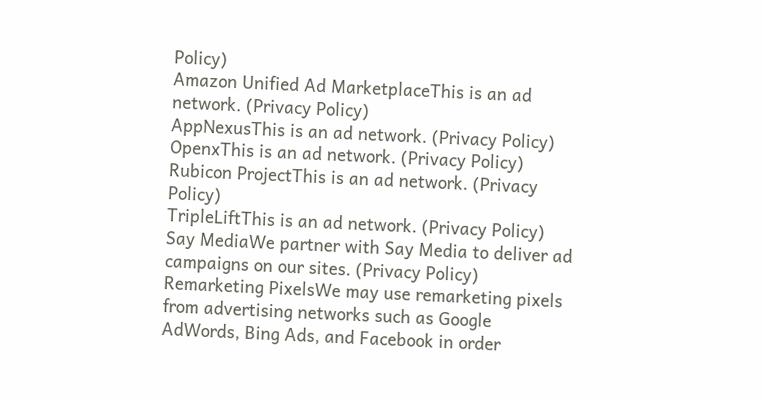Policy)
Amazon Unified Ad MarketplaceThis is an ad network. (Privacy Policy)
AppNexusThis is an ad network. (Privacy Policy)
OpenxThis is an ad network. (Privacy Policy)
Rubicon ProjectThis is an ad network. (Privacy Policy)
TripleLiftThis is an ad network. (Privacy Policy)
Say MediaWe partner with Say Media to deliver ad campaigns on our sites. (Privacy Policy)
Remarketing PixelsWe may use remarketing pixels from advertising networks such as Google AdWords, Bing Ads, and Facebook in order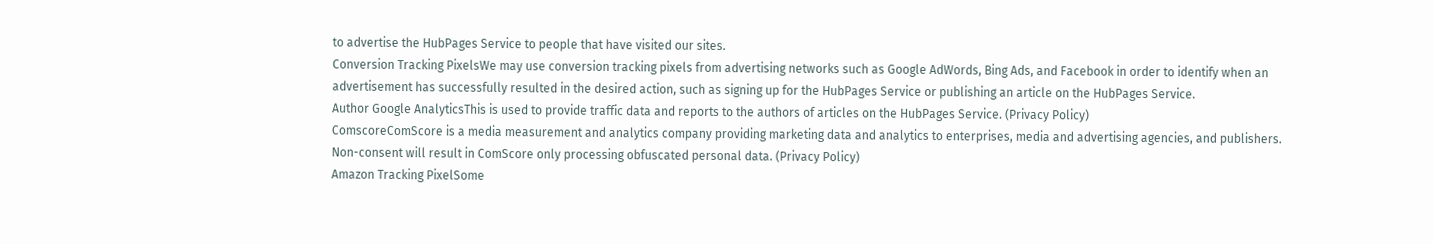to advertise the HubPages Service to people that have visited our sites.
Conversion Tracking PixelsWe may use conversion tracking pixels from advertising networks such as Google AdWords, Bing Ads, and Facebook in order to identify when an advertisement has successfully resulted in the desired action, such as signing up for the HubPages Service or publishing an article on the HubPages Service.
Author Google AnalyticsThis is used to provide traffic data and reports to the authors of articles on the HubPages Service. (Privacy Policy)
ComscoreComScore is a media measurement and analytics company providing marketing data and analytics to enterprises, media and advertising agencies, and publishers. Non-consent will result in ComScore only processing obfuscated personal data. (Privacy Policy)
Amazon Tracking PixelSome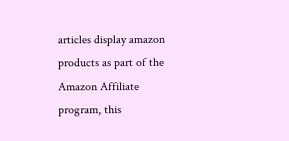articles display amazon products as part of the Amazon Affiliate program, this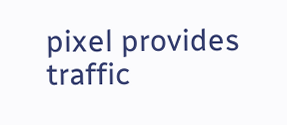pixel provides traffic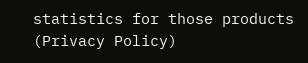statistics for those products (Privacy Policy)